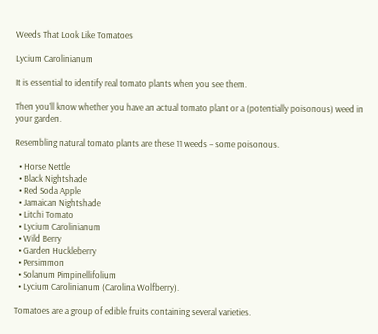Weeds That Look Like Tomatoes

Lycium Carolinianum

It is essential to identify real tomato plants when you see them.

Then you’ll know whether you have an actual tomato plant or a (potentially poisonous) weed in your garden.

Resembling natural tomato plants are these 11 weeds – some poisonous.

  • Horse Nettle
  • Black Nightshade
  • Red Soda Apple
  • Jamaican Nightshade
  • Litchi Tomato
  • Lycium Carolinianum
  • Wild Berry
  • Garden Huckleberry
  • Persimmon
  • Solanum Pimpinellifolium
  • Lycium Carolinianum (Carolina Wolfberry).

Tomatoes are a group of edible fruits containing several varieties.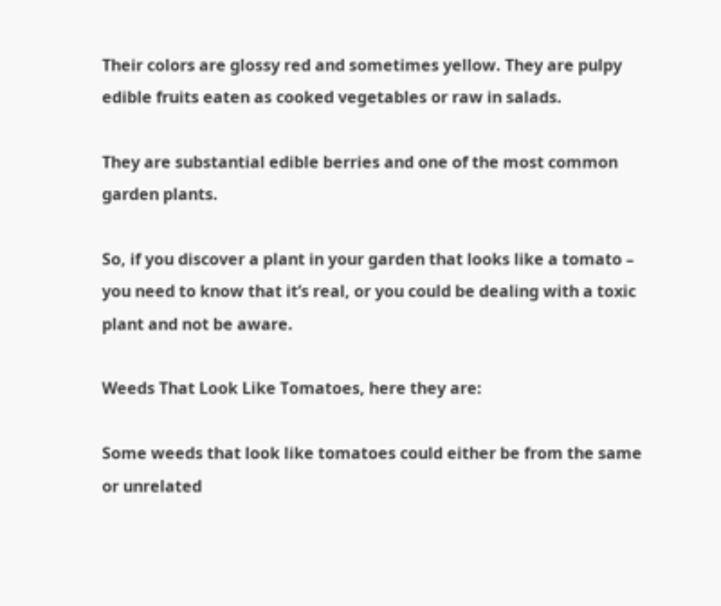Their colors are glossy red and sometimes yellow. They are pulpy edible fruits eaten as cooked vegetables or raw in salads.

They are substantial edible berries and one of the most common garden plants.

So, if you discover a plant in your garden that looks like a tomato – you need to know that it’s real, or you could be dealing with a toxic plant and not be aware.

Weeds That Look Like Tomatoes, here they are:

Some weeds that look like tomatoes could either be from the same or unrelated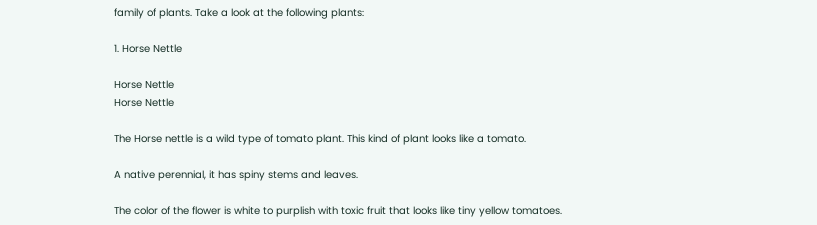family of plants. Take a look at the following plants:

1. Horse Nettle

Horse Nettle
Horse Nettle

The Horse nettle is a wild type of tomato plant. This kind of plant looks like a tomato.

A native perennial, it has spiny stems and leaves.

The color of the flower is white to purplish with toxic fruit that looks like tiny yellow tomatoes.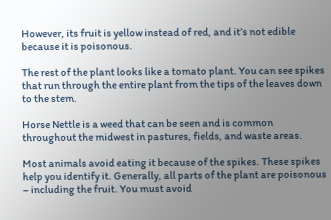However, its fruit is yellow instead of red, and it’s not edible because it is poisonous.

The rest of the plant looks like a tomato plant. You can see spikes that run through the entire plant from the tips of the leaves down to the stem.

Horse Nettle is a weed that can be seen and is common throughout the midwest in pastures, fields, and waste areas.

Most animals avoid eating it because of the spikes. These spikes help you identify it. Generally, all parts of the plant are poisonous – including the fruit. You must avoid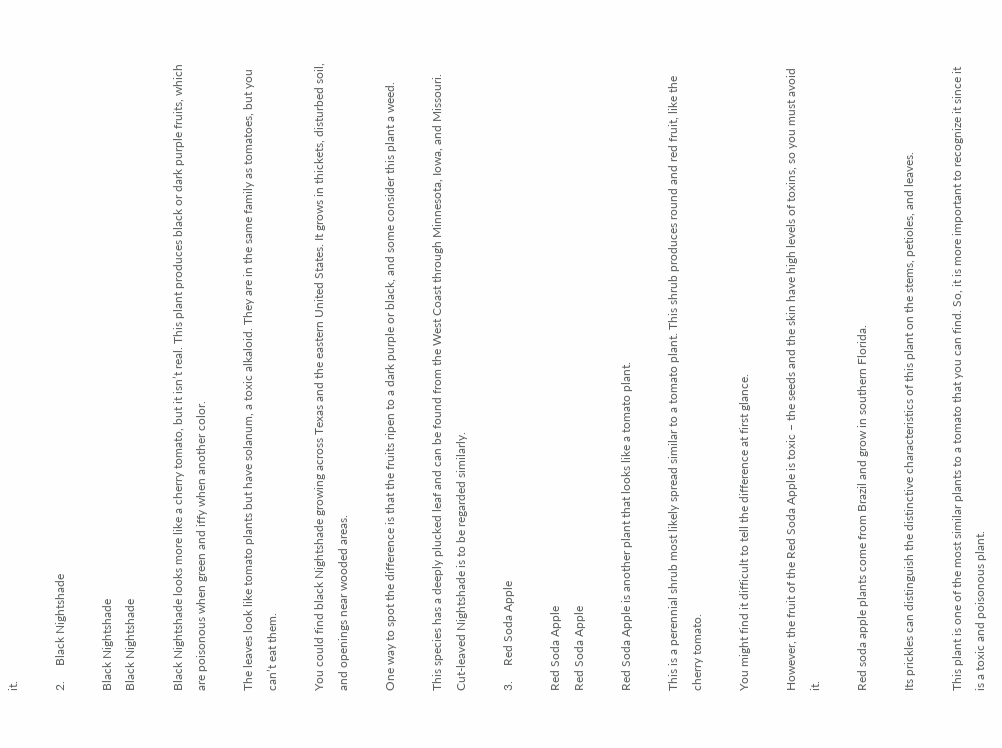it.

2.     Black Nightshade

Black Nightshade
Black Nightshade

Black Nightshade looks more like a cherry tomato, but it isn’t real. This plant produces black or dark purple fruits, which are poisonous when green and iffy when another color.

The leaves look like tomato plants but have solanum, a toxic alkaloid. They are in the same family as tomatoes, but you can’t eat them.

You could find black Nightshade growing across Texas and the eastern United States. It grows in thickets, disturbed soil, and openings near wooded areas.

One way to spot the difference is that the fruits ripen to a dark purple or black, and some consider this plant a weed.

This species has a deeply plucked leaf and can be found from the West Coast through Minnesota, Iowa, and Missouri. Cut-leaved Nightshade is to be regarded similarly.

3.     Red Soda Apple

Red Soda Apple
Red Soda Apple

Red Soda Apple is another plant that looks like a tomato plant.

This is a perennial shrub most likely spread similar to a tomato plant. This shrub produces round and red fruit, like the cherry tomato.

You might find it difficult to tell the difference at first glance.

However, the fruit of the Red Soda Apple is toxic – the seeds and the skin have high levels of toxins, so you must avoid it.

Red soda apple plants come from Brazil and grow in southern Florida.

Its prickles can distinguish the distinctive characteristics of this plant on the stems, petioles, and leaves.

This plant is one of the most similar plants to a tomato that you can find. So, it is more important to recognize it since it is a toxic and poisonous plant.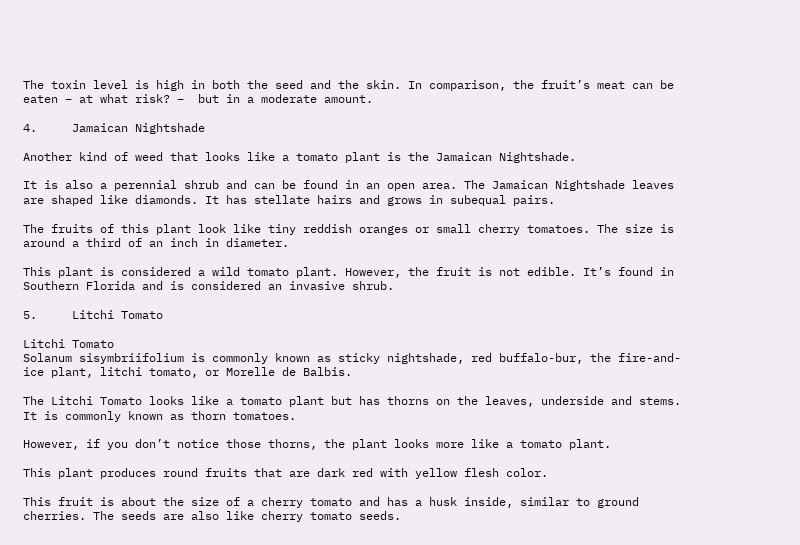The toxin level is high in both the seed and the skin. In comparison, the fruit’s meat can be eaten – at what risk? –  but in a moderate amount.

4.     Jamaican Nightshade

Another kind of weed that looks like a tomato plant is the Jamaican Nightshade.

It is also a perennial shrub and can be found in an open area. The Jamaican Nightshade leaves are shaped like diamonds. It has stellate hairs and grows in subequal pairs.

The fruits of this plant look like tiny reddish oranges or small cherry tomatoes. The size is around a third of an inch in diameter.

This plant is considered a wild tomato plant. However, the fruit is not edible. It’s found in Southern Florida and is considered an invasive shrub.

5.     Litchi Tomato

Litchi Tomato
Solanum sisymbriifolium is commonly known as sticky nightshade, red buffalo-bur, the fire-and-ice plant, litchi tomato, or Morelle de Balbis.

The Litchi Tomato looks like a tomato plant but has thorns on the leaves, underside and stems. It is commonly known as thorn tomatoes.

However, if you don’t notice those thorns, the plant looks more like a tomato plant.

This plant produces round fruits that are dark red with yellow flesh color.

This fruit is about the size of a cherry tomato and has a husk inside, similar to ground cherries. The seeds are also like cherry tomato seeds.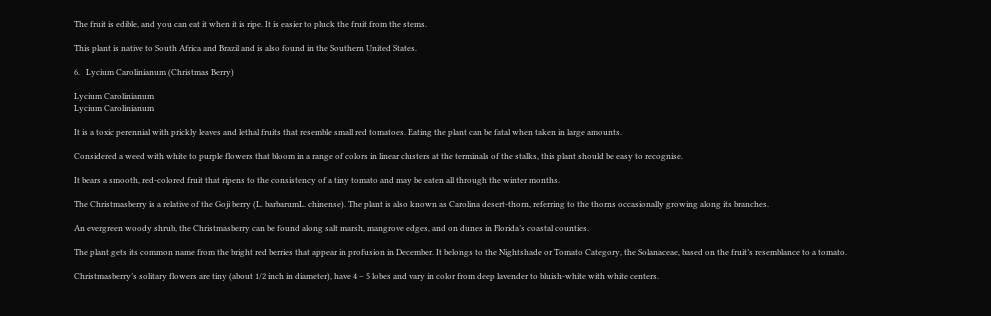The fruit is edible, and you can eat it when it is ripe. It is easier to pluck the fruit from the stems.

This plant is native to South Africa and Brazil and is also found in the Southern United States.

6.   Lycium Carolinianum (Christmas Berry)

Lycium Carolinianum
Lycium Carolinianum

It is a toxic perennial with prickly leaves and lethal fruits that resemble small red tomatoes. Eating the plant can be fatal when taken in large amounts.

Considered a weed with white to purple flowers that bloom in a range of colors in linear clusters at the terminals of the stalks, this plant should be easy to recognise.

It bears a smooth, red-colored fruit that ripens to the consistency of a tiny tomato and may be eaten all through the winter months.

The Christmasberry is a relative of the Goji berry (L. barbarumL. chinense). The plant is also known as Carolina desert-thorn, referring to the thorns occasionally growing along its branches.

An evergreen woody shrub, the Christmasberry can be found along salt marsh, mangrove edges, and on dunes in Florida’s coastal counties.

The plant gets its common name from the bright red berries that appear in profusion in December. It belongs to the Nightshade or Tomato Category, the Solanaceae, based on the fruit’s resemblance to a tomato.

Christmasberry’s solitary flowers are tiny (about 1/2 inch in diameter), have 4 – 5 lobes and vary in color from deep lavender to bluish-white with white centers.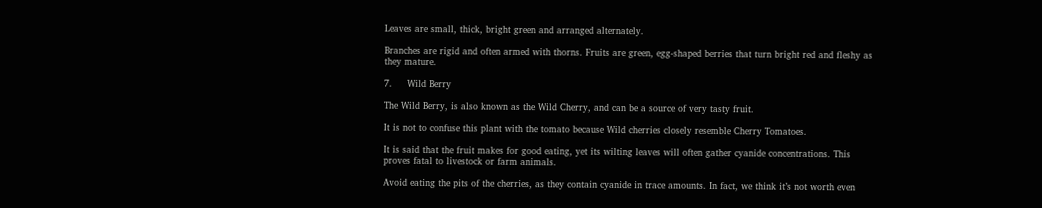Leaves are small, thick, bright green and arranged alternately.

Branches are rigid and often armed with thorns. Fruits are green, egg-shaped berries that turn bright red and fleshy as they mature.

7.     Wild Berry

The Wild Berry, is also known as the Wild Cherry, and can be a source of very tasty fruit.

It is not to confuse this plant with the tomato because Wild cherries closely resemble Cherry Tomatoes.

It is said that the fruit makes for good eating, yet its wilting leaves will often gather cyanide concentrations. This proves fatal to livestock or farm animals.

Avoid eating the pits of the cherries, as they contain cyanide in trace amounts. In fact, we think it’s not worth even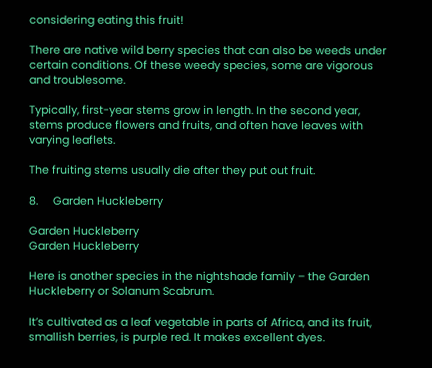considering eating this fruit!

There are native wild berry species that can also be weeds under certain conditions. Of these weedy species, some are vigorous and troublesome.

Typically, first-year stems grow in length. In the second year, stems produce flowers and fruits, and often have leaves with varying leaflets.

The fruiting stems usually die after they put out fruit.

8.     Garden Huckleberry

Garden Huckleberry
Garden Huckleberry

Here is another species in the nightshade family – the Garden Huckleberry or Solanum Scabrum.

It’s cultivated as a leaf vegetable in parts of Africa, and its fruit, smallish berries, is purple red. It makes excellent dyes.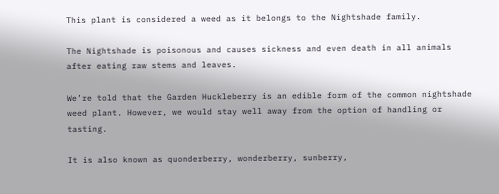This plant is considered a weed as it belongs to the Nightshade family.

The Nightshade is poisonous and causes sickness and even death in all animals after eating raw stems and leaves.

We’re told that the Garden Huckleberry is an edible form of the common nightshade weed plant. However, we would stay well away from the option of handling or tasting.

It is also known as quonderberry, wonderberry, sunberry,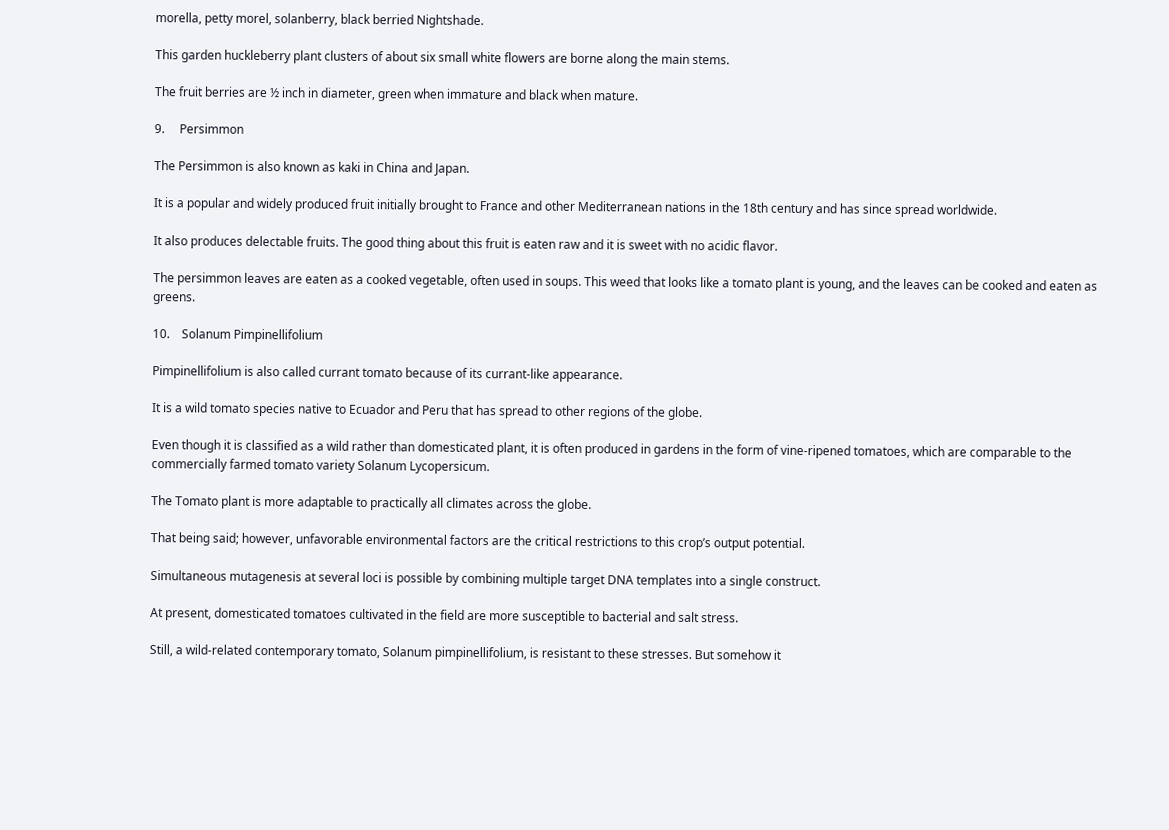morella, petty morel, solanberry, black berried Nightshade.

This garden huckleberry plant clusters of about six small white flowers are borne along the main stems.

The fruit berries are ½ inch in diameter, green when immature and black when mature.

9.     Persimmon

The Persimmon is also known as kaki in China and Japan.

It is a popular and widely produced fruit initially brought to France and other Mediterranean nations in the 18th century and has since spread worldwide.

It also produces delectable fruits. The good thing about this fruit is eaten raw and it is sweet with no acidic flavor.

The persimmon leaves are eaten as a cooked vegetable, often used in soups. This weed that looks like a tomato plant is young, and the leaves can be cooked and eaten as greens.

10.    Solanum Pimpinellifolium

Pimpinellifolium is also called currant tomato because of its currant-like appearance.

It is a wild tomato species native to Ecuador and Peru that has spread to other regions of the globe.

Even though it is classified as a wild rather than domesticated plant, it is often produced in gardens in the form of vine-ripened tomatoes, which are comparable to the commercially farmed tomato variety Solanum Lycopersicum.

The Tomato plant is more adaptable to practically all climates across the globe.

That being said; however, unfavorable environmental factors are the critical restrictions to this crop’s output potential.

Simultaneous mutagenesis at several loci is possible by combining multiple target DNA templates into a single construct.

At present, domesticated tomatoes cultivated in the field are more susceptible to bacterial and salt stress.

Still, a wild-related contemporary tomato, Solanum pimpinellifolium, is resistant to these stresses. But somehow it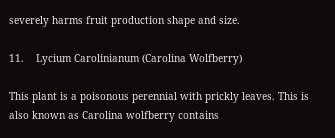severely harms fruit production shape and size.

11.    Lycium Carolinianum (Carolina Wolfberry)

This plant is a poisonous perennial with prickly leaves. This is also known as Carolina wolfberry contains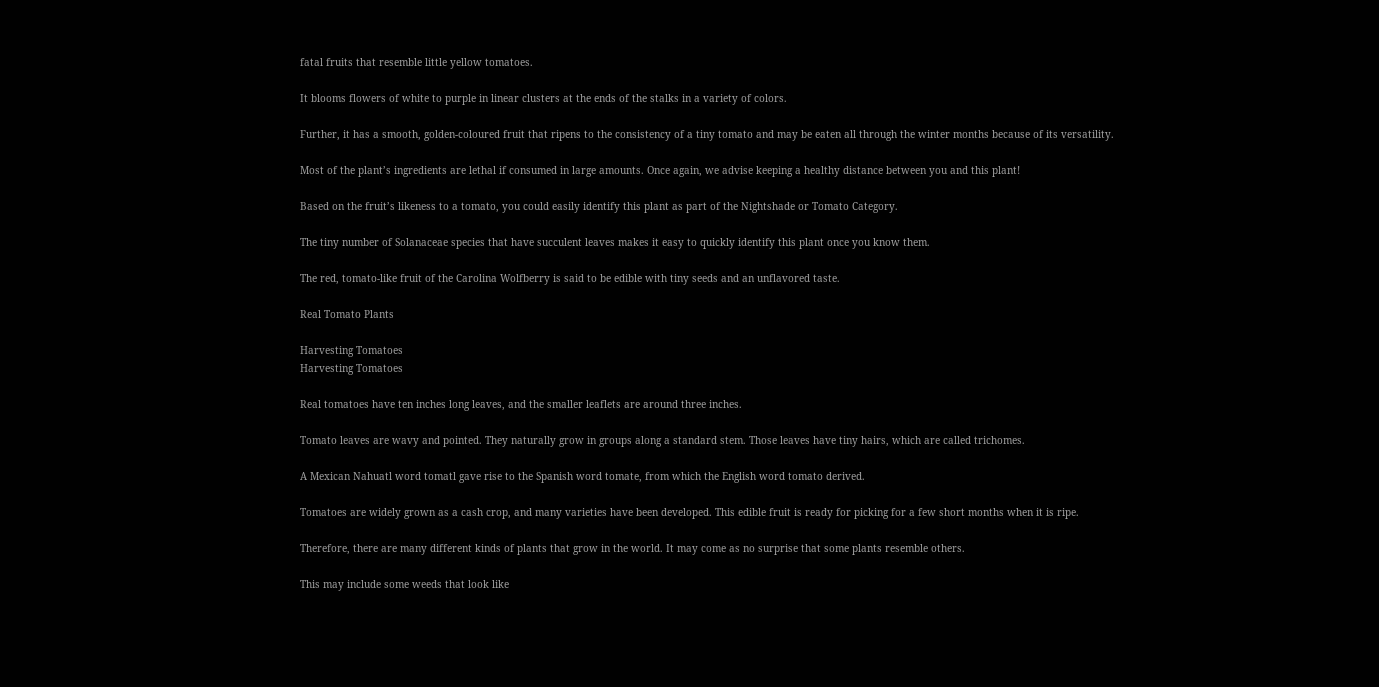fatal fruits that resemble little yellow tomatoes.

It blooms flowers of white to purple in linear clusters at the ends of the stalks in a variety of colors.

Further, it has a smooth, golden-coloured fruit that ripens to the consistency of a tiny tomato and may be eaten all through the winter months because of its versatility.

Most of the plant’s ingredients are lethal if consumed in large amounts. Once again, we advise keeping a healthy distance between you and this plant!

Based on the fruit’s likeness to a tomato, you could easily identify this plant as part of the Nightshade or Tomato Category.

The tiny number of Solanaceae species that have succulent leaves makes it easy to quickly identify this plant once you know them.

The red, tomato-like fruit of the Carolina Wolfberry is said to be edible with tiny seeds and an unflavored taste.

Real Tomato Plants

Harvesting Tomatoes
Harvesting Tomatoes

Real tomatoes have ten inches long leaves, and the smaller leaflets are around three inches.

Tomato leaves are wavy and pointed. They naturally grow in groups along a standard stem. Those leaves have tiny hairs, which are called trichomes.

A Mexican Nahuatl word tomatl gave rise to the Spanish word tomate, from which the English word tomato derived.

Tomatoes are widely grown as a cash crop, and many varieties have been developed. This edible fruit is ready for picking for a few short months when it is ripe.

Therefore, there are many different kinds of plants that grow in the world. It may come as no surprise that some plants resemble others.

This may include some weeds that look like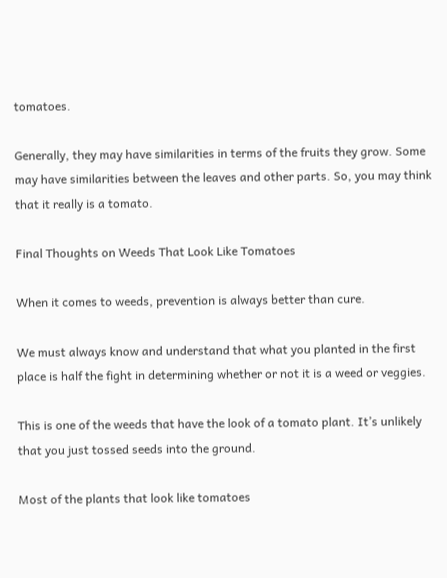tomatoes.

Generally, they may have similarities in terms of the fruits they grow. Some may have similarities between the leaves and other parts. So, you may think that it really is a tomato.

Final Thoughts on Weeds That Look Like Tomatoes

When it comes to weeds, prevention is always better than cure.

We must always know and understand that what you planted in the first place is half the fight in determining whether or not it is a weed or veggies.

This is one of the weeds that have the look of a tomato plant. It’s unlikely that you just tossed seeds into the ground.

Most of the plants that look like tomatoes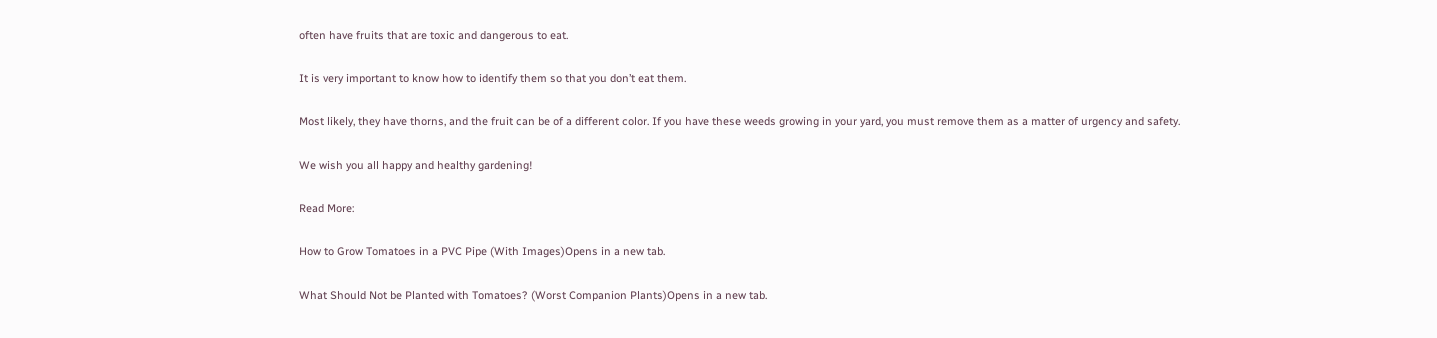often have fruits that are toxic and dangerous to eat.

It is very important to know how to identify them so that you don’t eat them.

Most likely, they have thorns, and the fruit can be of a different color. If you have these weeds growing in your yard, you must remove them as a matter of urgency and safety.

We wish you all happy and healthy gardening!

Read More:

How to Grow Tomatoes in a PVC Pipe (With Images)Opens in a new tab.

What Should Not be Planted with Tomatoes? (Worst Companion Plants)Opens in a new tab.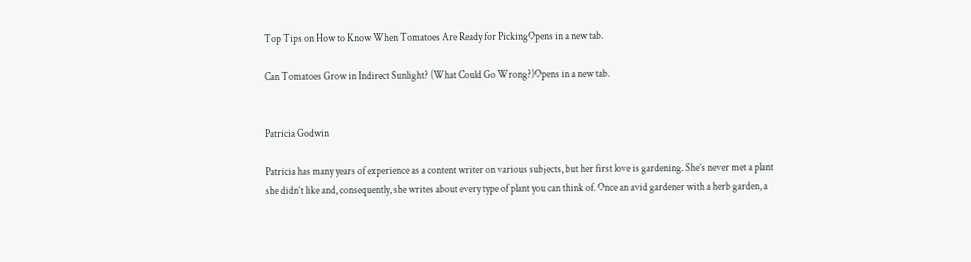Top Tips on How to Know When Tomatoes Are Ready for PickingOpens in a new tab.

Can Tomatoes Grow in Indirect Sunlight? (What Could Go Wrong?)Opens in a new tab.


Patricia Godwin

Patricia has many years of experience as a content writer on various subjects, but her first love is gardening. She’s never met a plant she didn’t like and, consequently, she writes about every type of plant you can think of. Once an avid gardener with a herb garden, a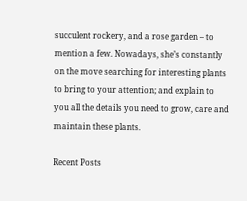succulent rockery, and a rose garden – to mention a few. Nowadays, she’s constantly on the move searching for interesting plants to bring to your attention; and explain to you all the details you need to grow, care and maintain these plants.

Recent Posts